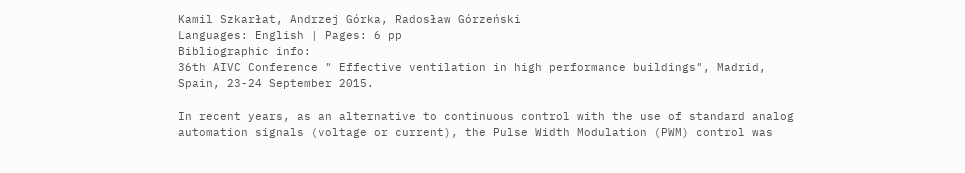Kamil Szkarłat, Andrzej Górka, Radosław Górzeński
Languages: English | Pages: 6 pp
Bibliographic info:
36th AIVC Conference " Effective ventilation in high performance buildings", Madrid, Spain, 23-24 September 2015.

In recent years, as an alternative to continuous control with the use of standard analog automation signals (voltage or current), the Pulse Width Modulation (PWM) control was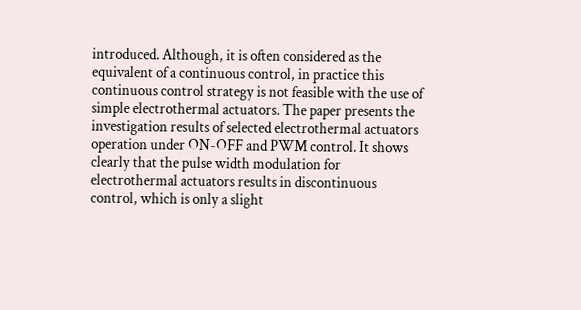introduced. Although, it is often considered as the equivalent of a continuous control, in practice this continuous control strategy is not feasible with the use of simple electrothermal actuators. The paper presents the investigation results of selected electrothermal actuators operation under ON-OFF and PWM control. It shows clearly that the pulse width modulation for electrothermal actuators results in discontinuous control, which is only a slight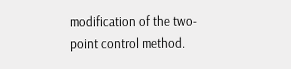modification of the two-point control method.